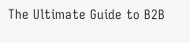The Ultimate Guide to B2B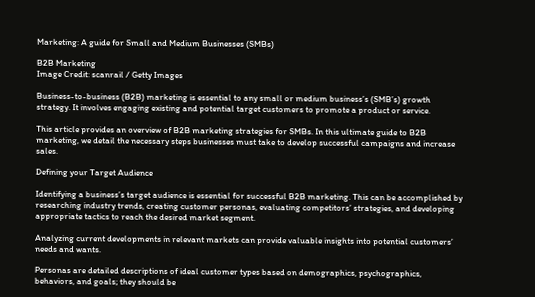Marketing: A guide for Small and Medium Businesses (SMBs)

B2B Marketing
Image Credit: scanrail / Getty Images

Business-to-business (B2B) marketing is essential to any small or medium business’s (SMB’s) growth strategy. It involves engaging existing and potential target customers to promote a product or service.

This article provides an overview of B2B marketing strategies for SMBs. In this ultimate guide to B2B marketing, we detail the necessary steps businesses must take to develop successful campaigns and increase sales.

Defining your Target Audience

Identifying a business’s target audience is essential for successful B2B marketing. This can be accomplished by researching industry trends, creating customer personas, evaluating competitors’ strategies, and developing appropriate tactics to reach the desired market segment.

Analyzing current developments in relevant markets can provide valuable insights into potential customers’ needs and wants.

Personas are detailed descriptions of ideal customer types based on demographics, psychographics, behaviors, and goals; they should be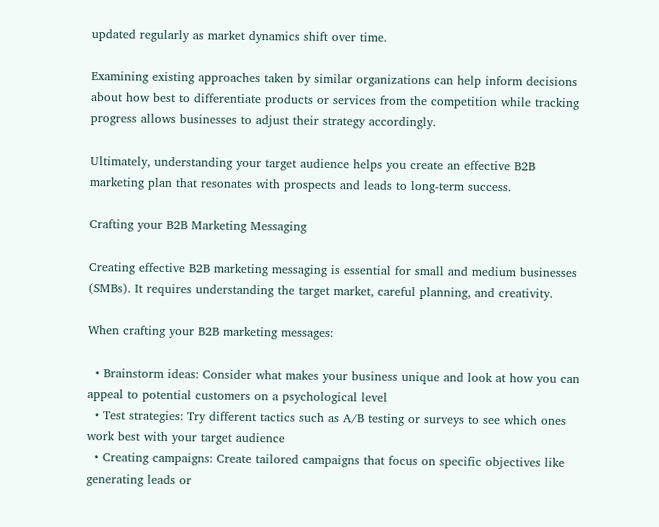updated regularly as market dynamics shift over time.

Examining existing approaches taken by similar organizations can help inform decisions about how best to differentiate products or services from the competition while tracking progress allows businesses to adjust their strategy accordingly.

Ultimately, understanding your target audience helps you create an effective B2B marketing plan that resonates with prospects and leads to long-term success.

Crafting your B2B Marketing Messaging

Creating effective B2B marketing messaging is essential for small and medium businesses (SMBs). It requires understanding the target market, careful planning, and creativity.

When crafting your B2B marketing messages:

  • Brainstorm ideas: Consider what makes your business unique and look at how you can appeal to potential customers on a psychological level
  • Test strategies: Try different tactics such as A/B testing or surveys to see which ones work best with your target audience
  • Creating campaigns: Create tailored campaigns that focus on specific objectives like generating leads or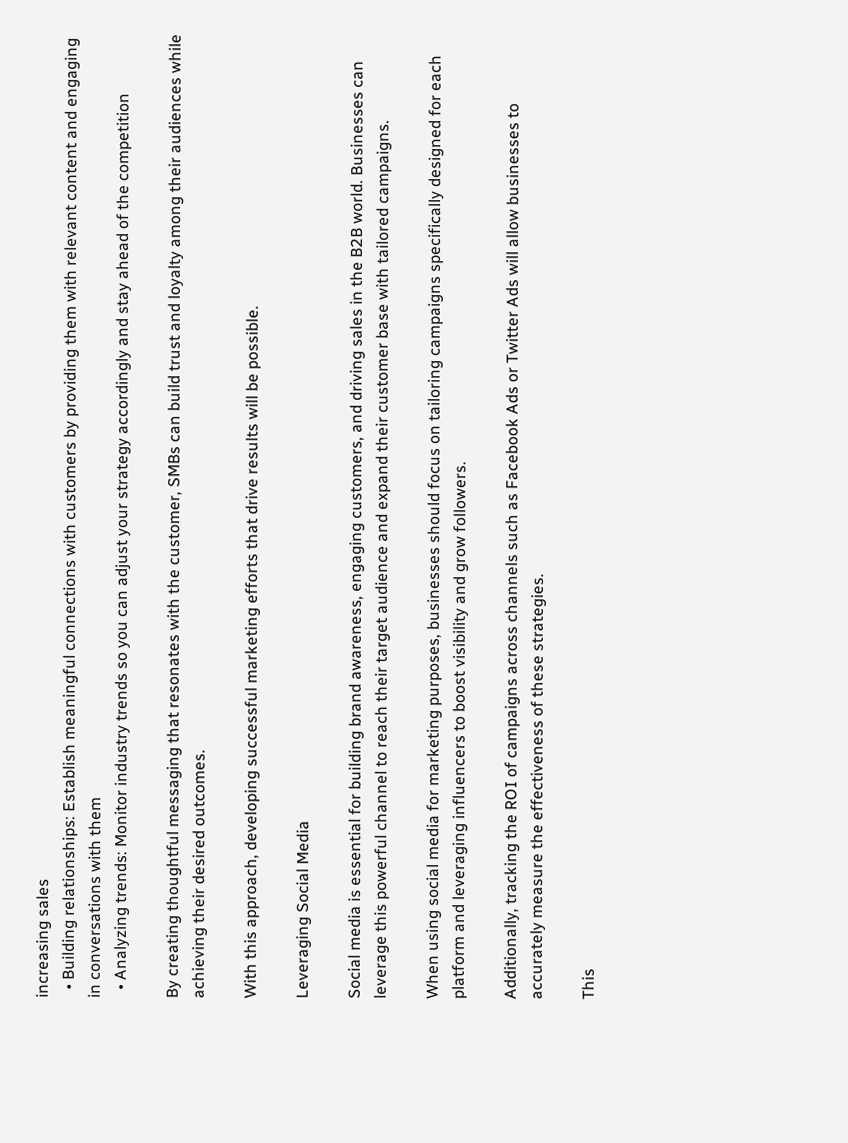increasing sales
  • Building relationships: Establish meaningful connections with customers by providing them with relevant content and engaging in conversations with them
  • Analyzing trends: Monitor industry trends so you can adjust your strategy accordingly and stay ahead of the competition

By creating thoughtful messaging that resonates with the customer, SMBs can build trust and loyalty among their audiences while achieving their desired outcomes.

With this approach, developing successful marketing efforts that drive results will be possible.

Leveraging Social Media

Social media is essential for building brand awareness, engaging customers, and driving sales in the B2B world. Businesses can leverage this powerful channel to reach their target audience and expand their customer base with tailored campaigns.

When using social media for marketing purposes, businesses should focus on tailoring campaigns specifically designed for each platform and leveraging influencers to boost visibility and grow followers.

Additionally, tracking the ROI of campaigns across channels such as Facebook Ads or Twitter Ads will allow businesses to accurately measure the effectiveness of these strategies.

This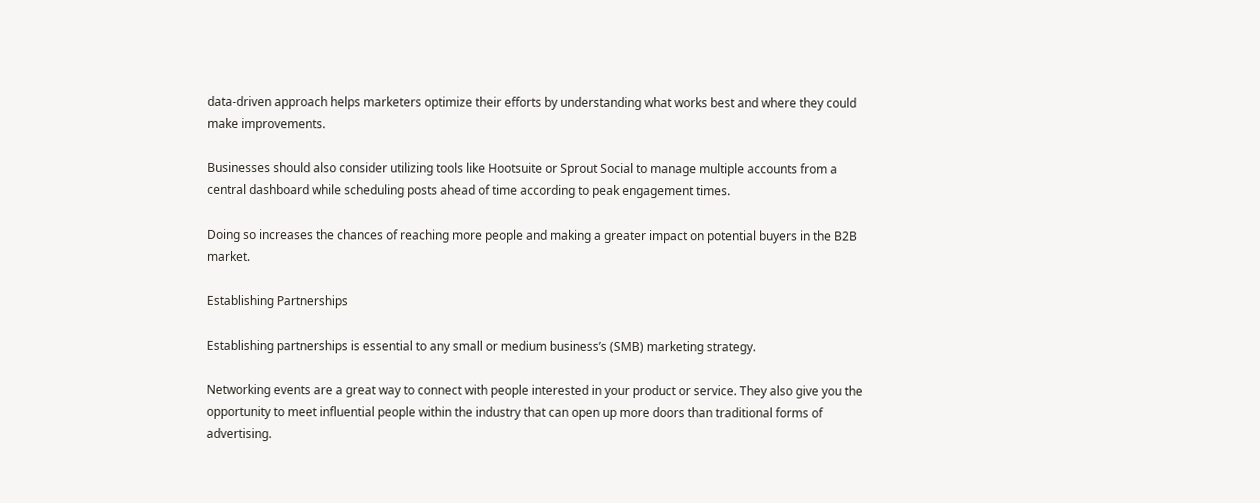data-driven approach helps marketers optimize their efforts by understanding what works best and where they could make improvements.

Businesses should also consider utilizing tools like Hootsuite or Sprout Social to manage multiple accounts from a central dashboard while scheduling posts ahead of time according to peak engagement times.

Doing so increases the chances of reaching more people and making a greater impact on potential buyers in the B2B market.

Establishing Partnerships

Establishing partnerships is essential to any small or medium business’s (SMB) marketing strategy.

Networking events are a great way to connect with people interested in your product or service. They also give you the opportunity to meet influential people within the industry that can open up more doors than traditional forms of advertising.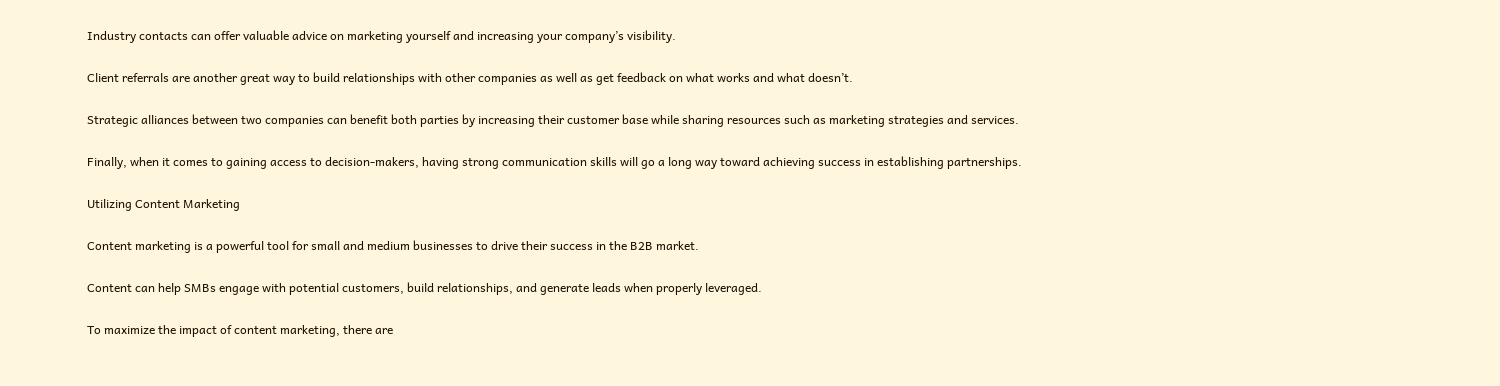Industry contacts can offer valuable advice on marketing yourself and increasing your company’s visibility.

Client referrals are another great way to build relationships with other companies as well as get feedback on what works and what doesn’t.

Strategic alliances between two companies can benefit both parties by increasing their customer base while sharing resources such as marketing strategies and services.

Finally, when it comes to gaining access to decision-makers, having strong communication skills will go a long way toward achieving success in establishing partnerships.

Utilizing Content Marketing

Content marketing is a powerful tool for small and medium businesses to drive their success in the B2B market.

Content can help SMBs engage with potential customers, build relationships, and generate leads when properly leveraged.

To maximize the impact of content marketing, there are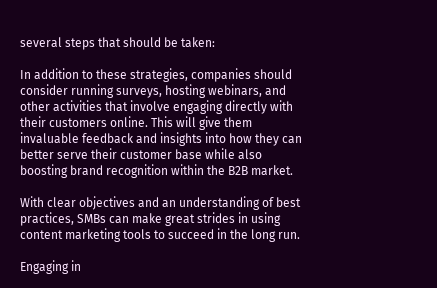several steps that should be taken:

In addition to these strategies, companies should consider running surveys, hosting webinars, and other activities that involve engaging directly with their customers online. This will give them invaluable feedback and insights into how they can better serve their customer base while also boosting brand recognition within the B2B market.

With clear objectives and an understanding of best practices, SMBs can make great strides in using content marketing tools to succeed in the long run.

Engaging in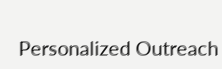Personalized Outreach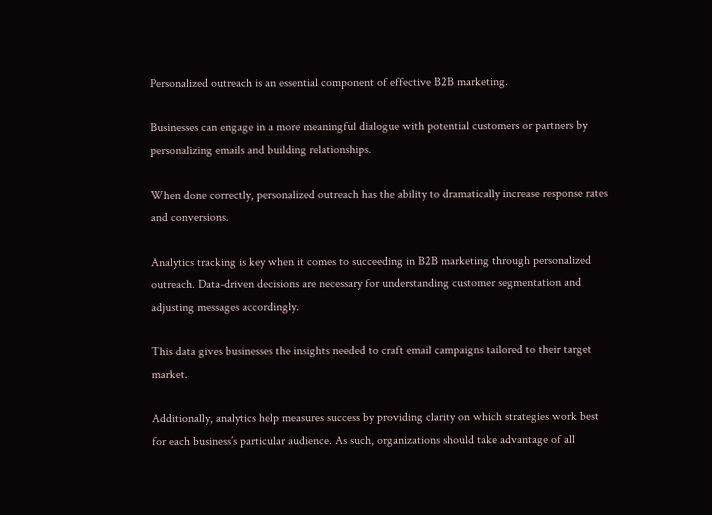Personalized outreach is an essential component of effective B2B marketing.

Businesses can engage in a more meaningful dialogue with potential customers or partners by personalizing emails and building relationships.

When done correctly, personalized outreach has the ability to dramatically increase response rates and conversions.

Analytics tracking is key when it comes to succeeding in B2B marketing through personalized outreach. Data-driven decisions are necessary for understanding customer segmentation and adjusting messages accordingly.

This data gives businesses the insights needed to craft email campaigns tailored to their target market.

Additionally, analytics help measures success by providing clarity on which strategies work best for each business’s particular audience. As such, organizations should take advantage of all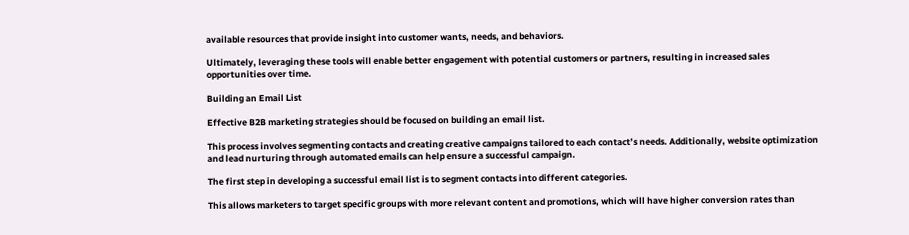available resources that provide insight into customer wants, needs, and behaviors.

Ultimately, leveraging these tools will enable better engagement with potential customers or partners, resulting in increased sales opportunities over time.

Building an Email List

Effective B2B marketing strategies should be focused on building an email list.

This process involves segmenting contacts and creating creative campaigns tailored to each contact’s needs. Additionally, website optimization and lead nurturing through automated emails can help ensure a successful campaign.

The first step in developing a successful email list is to segment contacts into different categories.

This allows marketers to target specific groups with more relevant content and promotions, which will have higher conversion rates than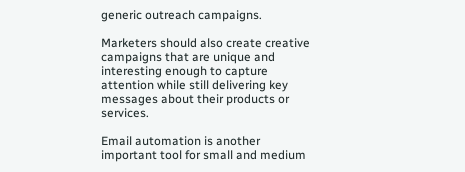generic outreach campaigns.

Marketers should also create creative campaigns that are unique and interesting enough to capture attention while still delivering key messages about their products or services.

Email automation is another important tool for small and medium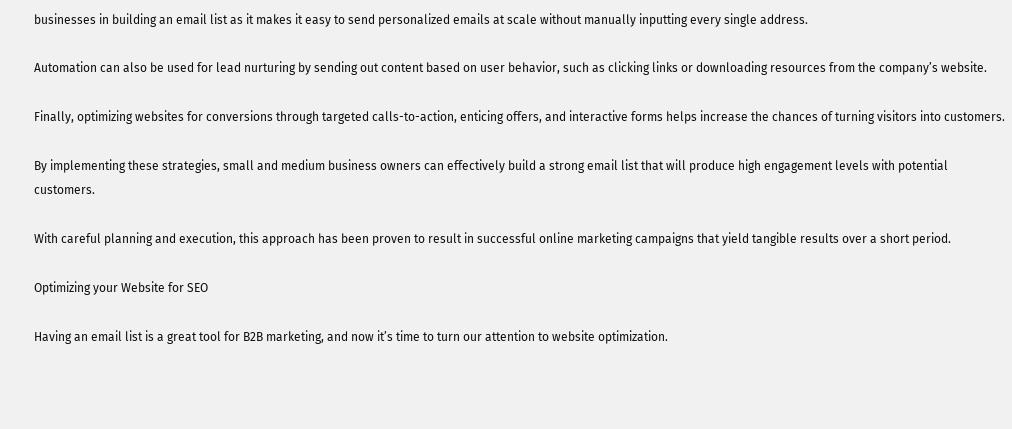businesses in building an email list as it makes it easy to send personalized emails at scale without manually inputting every single address.

Automation can also be used for lead nurturing by sending out content based on user behavior, such as clicking links or downloading resources from the company’s website.

Finally, optimizing websites for conversions through targeted calls-to-action, enticing offers, and interactive forms helps increase the chances of turning visitors into customers.

By implementing these strategies, small and medium business owners can effectively build a strong email list that will produce high engagement levels with potential customers.

With careful planning and execution, this approach has been proven to result in successful online marketing campaigns that yield tangible results over a short period.

Optimizing your Website for SEO

Having an email list is a great tool for B2B marketing, and now it’s time to turn our attention to website optimization.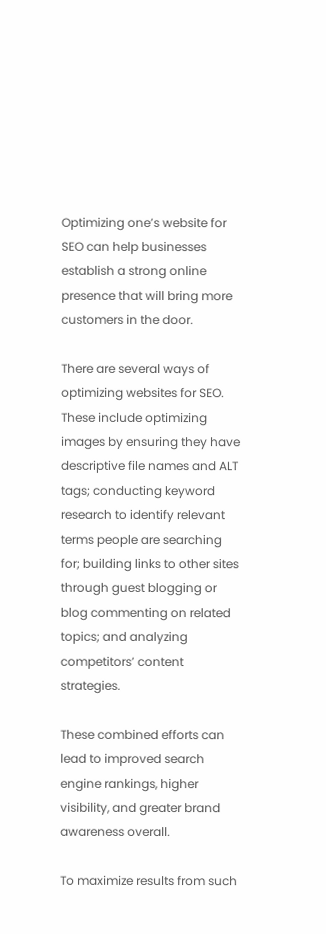Optimizing one’s website for SEO can help businesses establish a strong online presence that will bring more customers in the door.

There are several ways of optimizing websites for SEO. These include optimizing images by ensuring they have descriptive file names and ALT tags; conducting keyword research to identify relevant terms people are searching for; building links to other sites through guest blogging or blog commenting on related topics; and analyzing competitors’ content strategies.

These combined efforts can lead to improved search engine rankings, higher visibility, and greater brand awareness overall.

To maximize results from such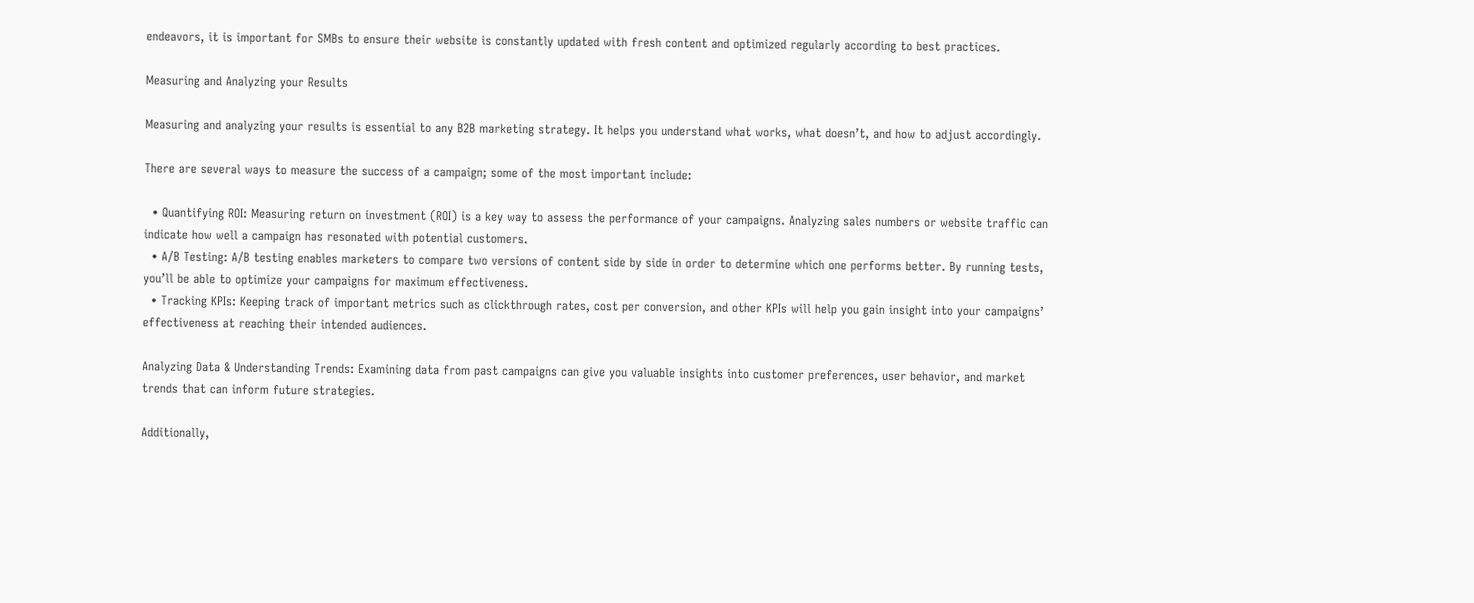endeavors, it is important for SMBs to ensure their website is constantly updated with fresh content and optimized regularly according to best practices.

Measuring and Analyzing your Results

Measuring and analyzing your results is essential to any B2B marketing strategy. It helps you understand what works, what doesn’t, and how to adjust accordingly.

There are several ways to measure the success of a campaign; some of the most important include:

  • Quantifying ROI: Measuring return on investment (ROI) is a key way to assess the performance of your campaigns. Analyzing sales numbers or website traffic can indicate how well a campaign has resonated with potential customers.
  • A/B Testing: A/B testing enables marketers to compare two versions of content side by side in order to determine which one performs better. By running tests, you’ll be able to optimize your campaigns for maximum effectiveness.
  • Tracking KPIs: Keeping track of important metrics such as clickthrough rates, cost per conversion, and other KPIs will help you gain insight into your campaigns’ effectiveness at reaching their intended audiences.

Analyzing Data & Understanding Trends: Examining data from past campaigns can give you valuable insights into customer preferences, user behavior, and market trends that can inform future strategies.

Additionally,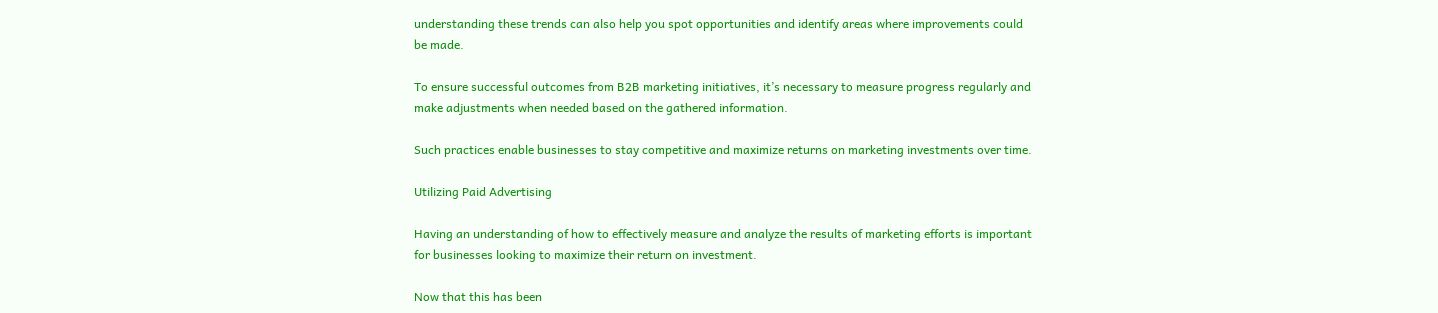understanding these trends can also help you spot opportunities and identify areas where improvements could be made.

To ensure successful outcomes from B2B marketing initiatives, it’s necessary to measure progress regularly and make adjustments when needed based on the gathered information.

Such practices enable businesses to stay competitive and maximize returns on marketing investments over time.

Utilizing Paid Advertising

Having an understanding of how to effectively measure and analyze the results of marketing efforts is important for businesses looking to maximize their return on investment.

Now that this has been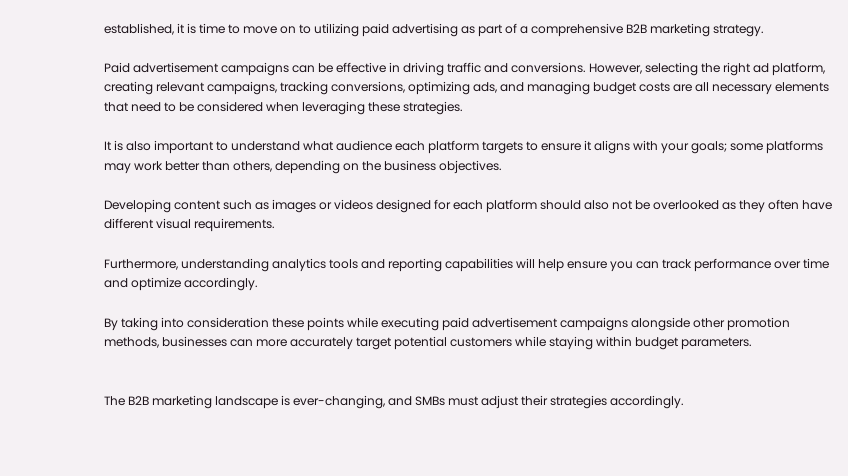established, it is time to move on to utilizing paid advertising as part of a comprehensive B2B marketing strategy.

Paid advertisement campaigns can be effective in driving traffic and conversions. However, selecting the right ad platform, creating relevant campaigns, tracking conversions, optimizing ads, and managing budget costs are all necessary elements that need to be considered when leveraging these strategies.

It is also important to understand what audience each platform targets to ensure it aligns with your goals; some platforms may work better than others, depending on the business objectives.

Developing content such as images or videos designed for each platform should also not be overlooked as they often have different visual requirements.

Furthermore, understanding analytics tools and reporting capabilities will help ensure you can track performance over time and optimize accordingly.

By taking into consideration these points while executing paid advertisement campaigns alongside other promotion methods, businesses can more accurately target potential customers while staying within budget parameters.


The B2B marketing landscape is ever-changing, and SMBs must adjust their strategies accordingly.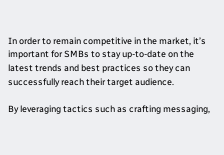In order to remain competitive in the market, it’s important for SMBs to stay up-to-date on the latest trends and best practices so they can successfully reach their target audience.

By leveraging tactics such as crafting messaging,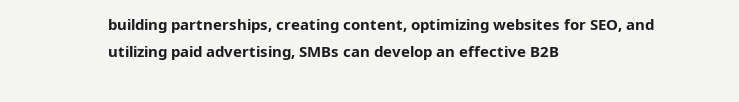building partnerships, creating content, optimizing websites for SEO, and utilizing paid advertising, SMBs can develop an effective B2B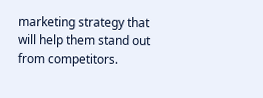marketing strategy that will help them stand out from competitors.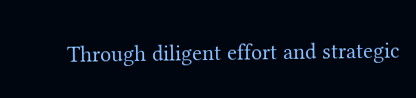Through diligent effort and strategic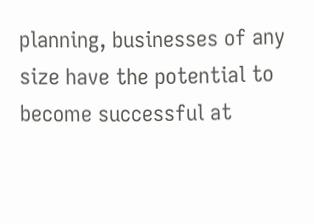planning, businesses of any size have the potential to become successful at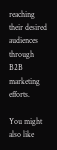reaching their desired audiences through B2B marketing efforts.

You might also like